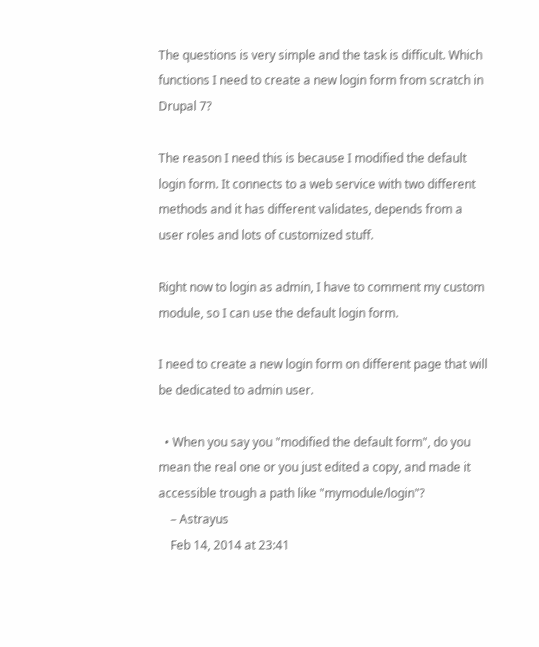The questions is very simple and the task is difficult. Which functions I need to create a new login form from scratch in Drupal 7?

The reason I need this is because I modified the default login form. It connects to a web service with two different methods and it has different validates, depends from a user roles and lots of customized stuff.

Right now to login as admin, I have to comment my custom module, so I can use the default login form.

I need to create a new login form on different page that will be dedicated to admin user.

  • When you say you "modified the default form", do you mean the real one or you just edited a copy, and made it accessible trough a path like "mymodule/login"?
    – Astrayus
    Feb 14, 2014 at 23:41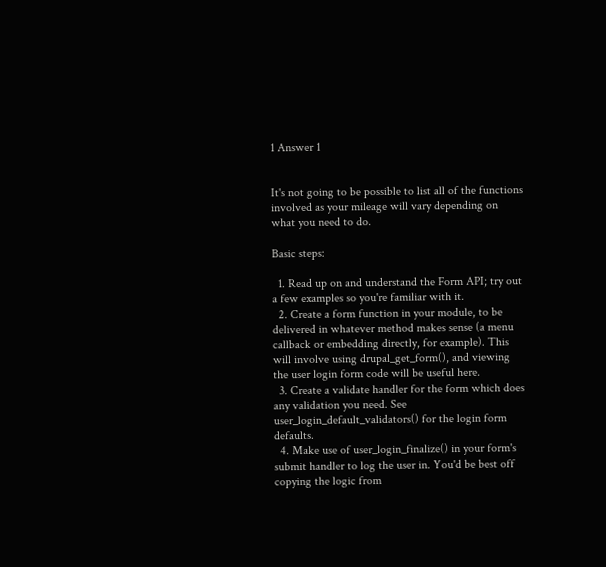1 Answer 1


It's not going to be possible to list all of the functions involved as your mileage will vary depending on what you need to do.

Basic steps:

  1. Read up on and understand the Form API; try out a few examples so you're familiar with it.
  2. Create a form function in your module, to be delivered in whatever method makes sense (a menu callback or embedding directly, for example). This will involve using drupal_get_form(), and viewing the user login form code will be useful here.
  3. Create a validate handler for the form which does any validation you need. See user_login_default_validators() for the login form defaults.
  4. Make use of user_login_finalize() in your form's submit handler to log the user in. You'd be best off copying the logic from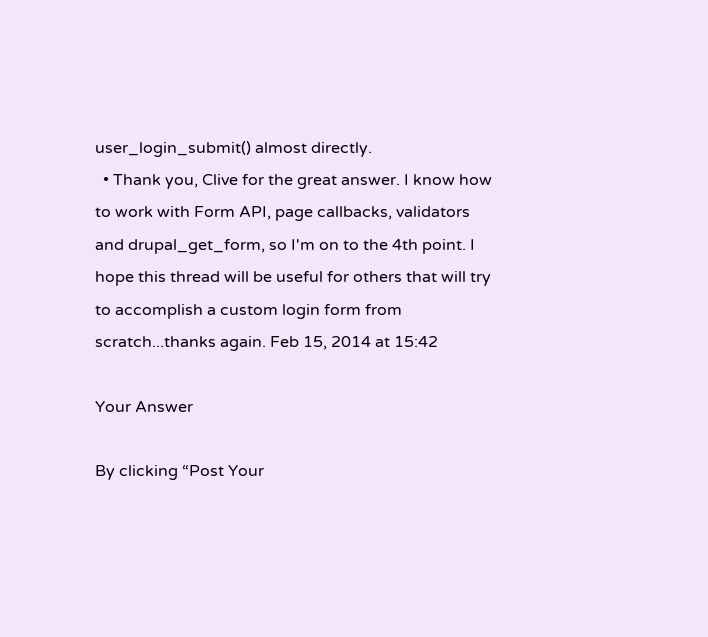user_login_submit() almost directly.
  • Thank you, Clive for the great answer. I know how to work with Form API, page callbacks, validators and drupal_get_form, so I'm on to the 4th point. I hope this thread will be useful for others that will try to accomplish a custom login form from scratch...thanks again. Feb 15, 2014 at 15:42

Your Answer

By clicking “Post Your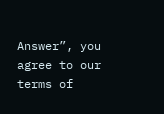Answer”, you agree to our terms of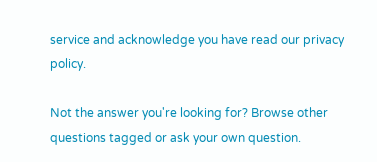service and acknowledge you have read our privacy policy.

Not the answer you're looking for? Browse other questions tagged or ask your own question.